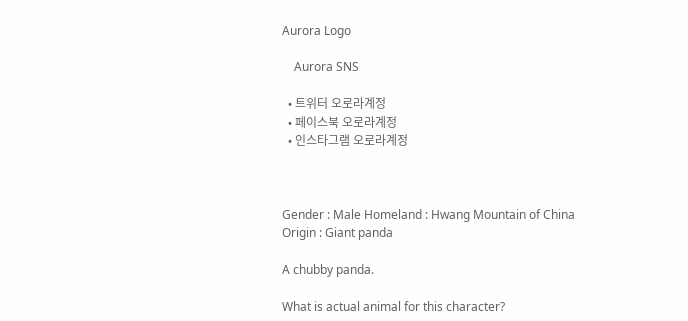Aurora Logo

    Aurora SNS

  • 트위터 오로라계정
  • 페이스북 오로라계정
  • 인스타그램 오로라계정



Gender : Male Homeland : Hwang Mountain of China Origin : Giant panda

A chubby panda.

What is actual animal for this character?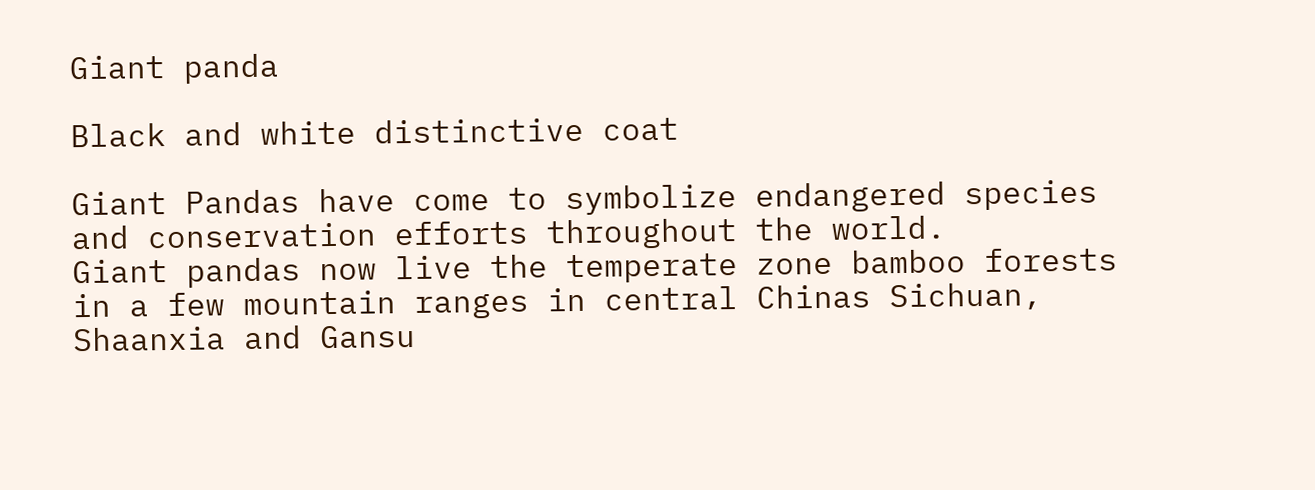Giant panda

Black and white distinctive coat

Giant Pandas have come to symbolize endangered species and conservation efforts throughout the world.
Giant pandas now live the temperate zone bamboo forests in a few mountain ranges in central Chinas Sichuan, Shaanxia and Gansu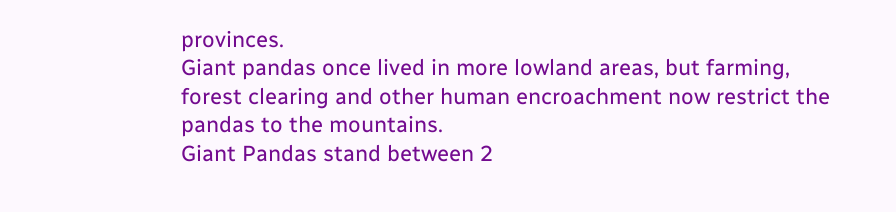provinces.
Giant pandas once lived in more lowland areas, but farming, forest clearing and other human encroachment now restrict the pandas to the mountains.
Giant Pandas stand between 2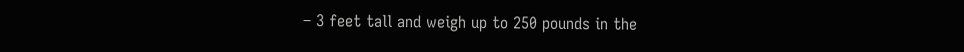– 3 feet tall and weigh up to 250 pounds in the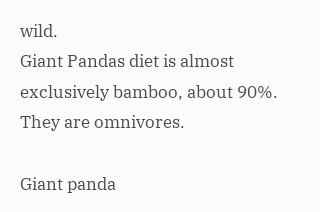wild.
Giant Pandas diet is almost exclusively bamboo, about 90%.
They are omnivores.

Giant panda